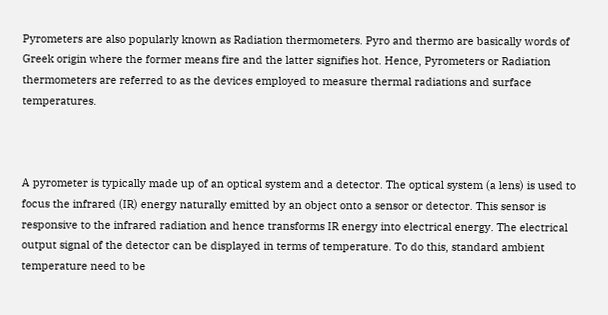Pyrometers are also popularly known as Radiation thermometers. Pyro and thermo are basically words of Greek origin where the former means fire and the latter signifies hot. Hence, Pyrometers or Radiation thermometers are referred to as the devices employed to measure thermal radiations and surface temperatures.



A pyrometer is typically made up of an optical system and a detector. The optical system (a lens) is used to focus the infrared (IR) energy naturally emitted by an object onto a sensor or detector. This sensor is responsive to the infrared radiation and hence transforms IR energy into electrical energy. The electrical output signal of the detector can be displayed in terms of temperature. To do this, standard ambient temperature need to be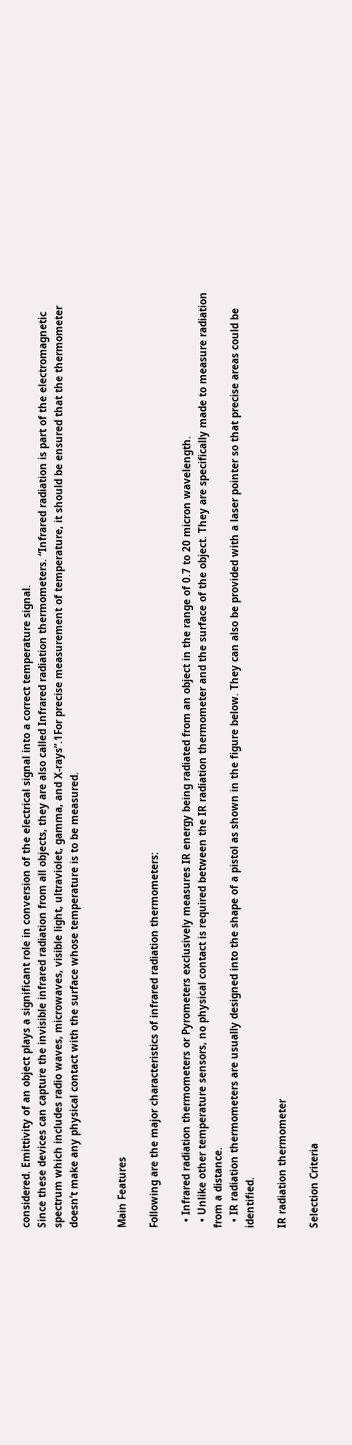considered. Emittivity of an object plays a significant role in conversion of the electrical signal into a correct temperature signal.
Since these devices can capture the invisible infrared radiation from all objects, they are also called Infrared radiation thermometers. “Infrared radiation is part of the electromagnetic spectrum which includes radio waves, microwaves, visible light, ultraviolet, gamma, and X-rays”.1For precise measurement of temperature, it should be ensured that the thermometer doesn’t make any physical contact with the surface whose temperature is to be measured.


Main Features

Following are the major characteristics of infrared radiation thermometers:

  • Infrared radiation thermometers or Pyrometers exclusively measures IR energy being radiated from an object in the range of 0.7 to 20 micron wavelength.
  • Unlike other temperature sensors, no physical contact is required between the IR radiation thermometer and the surface of the object. They are specifically made to measure radiation from a distance.
  • IR radiation thermometers are usually designed into the shape of a pistol as shown in the figure below. They can also be provided with a laser pointer so that precise areas could be identified.

IR radiation thermometer

Selection Criteria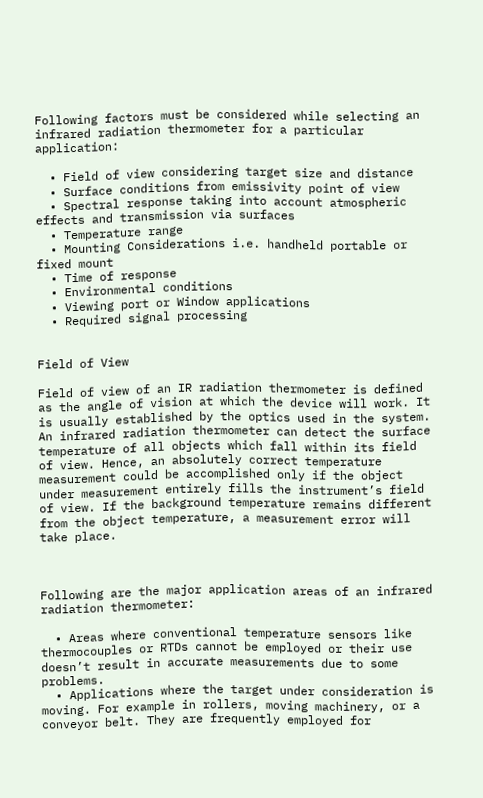Following factors must be considered while selecting an infrared radiation thermometer for a particular application:

  • Field of view considering target size and distance
  • Surface conditions from emissivity point of view
  • Spectral response taking into account atmospheric effects and transmission via surfaces
  • Temperature range
  • Mounting Considerations i.e. handheld portable or fixed mount
  • Time of response
  • Environmental conditions
  • Viewing port or Window applications
  • Required signal processing


Field of View

Field of view of an IR radiation thermometer is defined as the angle of vision at which the device will work. It is usually established by the optics used in the system. An infrared radiation thermometer can detect the surface temperature of all objects which fall within its field of view. Hence, an absolutely correct temperature measurement could be accomplished only if the object under measurement entirely fills the instrument’s field of view. If the background temperature remains different from the object temperature, a measurement error will take place.



Following are the major application areas of an infrared radiation thermometer:

  • Areas where conventional temperature sensors like thermocouples or RTDs cannot be employed or their use doesn’t result in accurate measurements due to some problems.
  • Applications where the target under consideration is moving. For example in rollers, moving machinery, or a conveyor belt. They are frequently employed for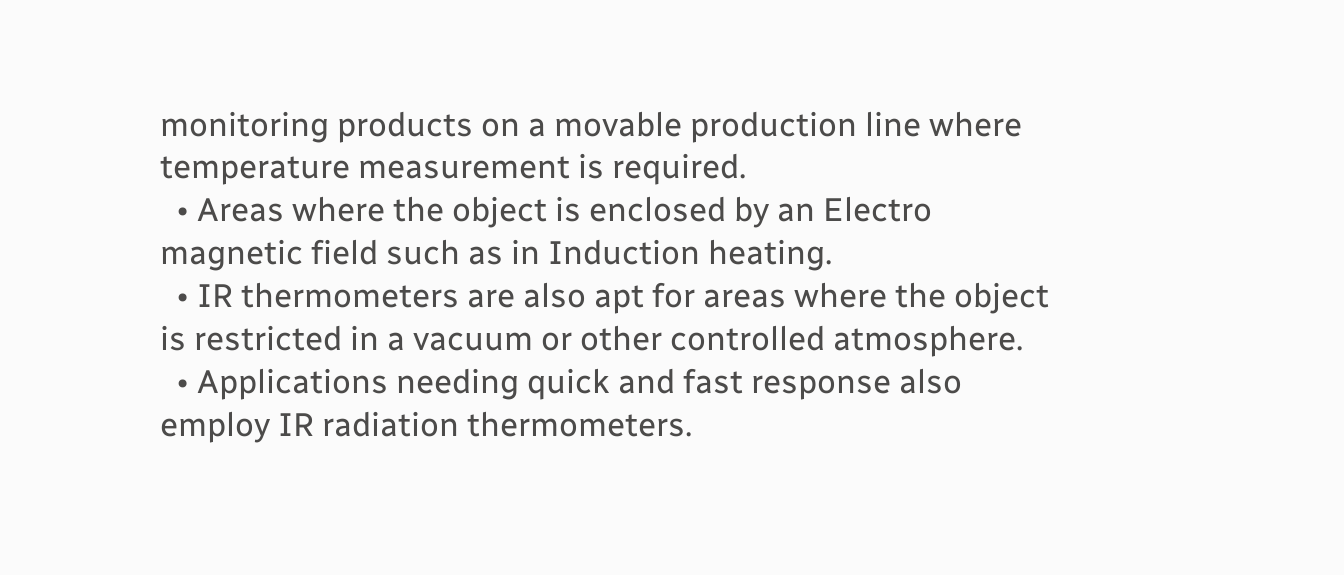monitoring products on a movable production line where temperature measurement is required.
  • Areas where the object is enclosed by an Electro magnetic field such as in Induction heating.
  • IR thermometers are also apt for areas where the object is restricted in a vacuum or other controlled atmosphere.
  • Applications needing quick and fast response also employ IR radiation thermometers.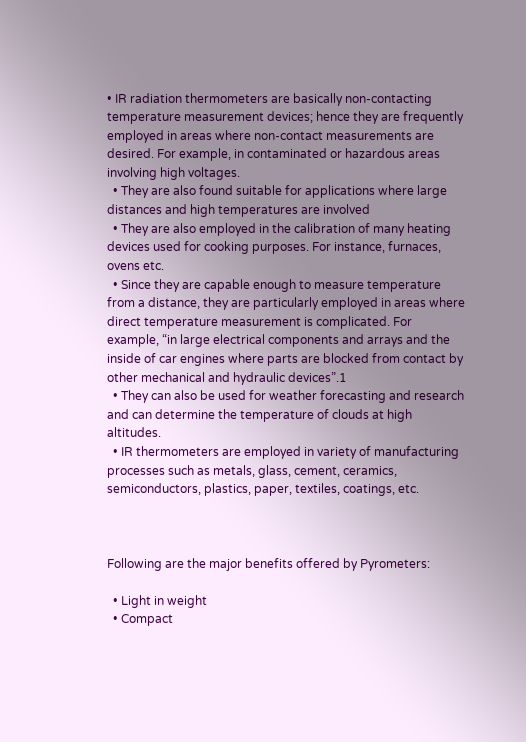• IR radiation thermometers are basically non-contacting temperature measurement devices; hence they are frequently employed in areas where non-contact measurements are desired. For example, in contaminated or hazardous areas involving high voltages.
  • They are also found suitable for applications where large distances and high temperatures are involved
  • They are also employed in the calibration of many heating devices used for cooking purposes. For instance, furnaces, ovens etc.
  • Since they are capable enough to measure temperature from a distance, they are particularly employed in areas where direct temperature measurement is complicated. For example, “in large electrical components and arrays and the inside of car engines where parts are blocked from contact by other mechanical and hydraulic devices”.1
  • They can also be used for weather forecasting and research and can determine the temperature of clouds at high altitudes.
  • IR thermometers are employed in variety of manufacturing processes such as metals, glass, cement, ceramics, semiconductors, plastics, paper, textiles, coatings, etc.



Following are the major benefits offered by Pyrometers:

  • Light in weight
  • Compact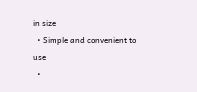in size
  • Simple and convenient to use
  •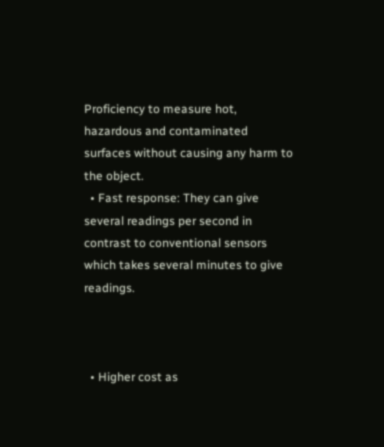Proficiency to measure hot, hazardous and contaminated surfaces without causing any harm to the object.
  • Fast response: They can give several readings per second in contrast to conventional sensors which takes several minutes to give readings.



  • Higher cost as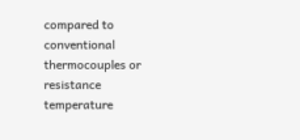compared to conventional thermocouples or resistance temperature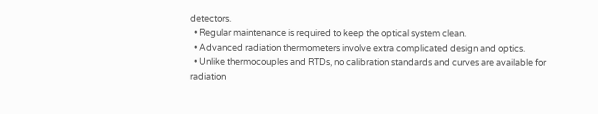detectors.
  • Regular maintenance is required to keep the optical system clean.
  • Advanced radiation thermometers involve extra complicated design and optics.
  • Unlike thermocouples and RTDs, no calibration standards and curves are available for radiation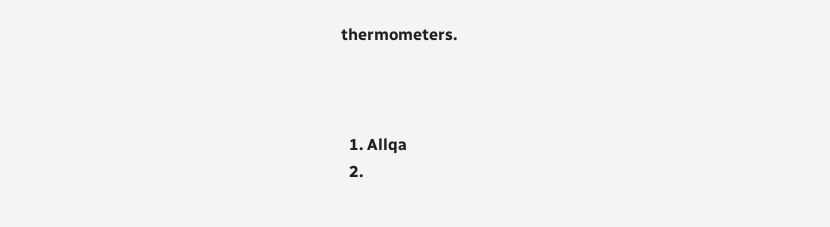thermometers.



  1. Allqa
  2.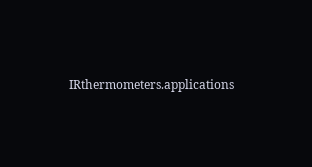IRthermometers.applications